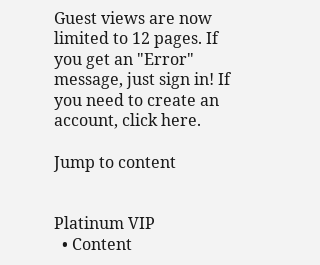Guest views are now limited to 12 pages. If you get an "Error" message, just sign in! If you need to create an account, click here.

Jump to content


Platinum VIP
  • Content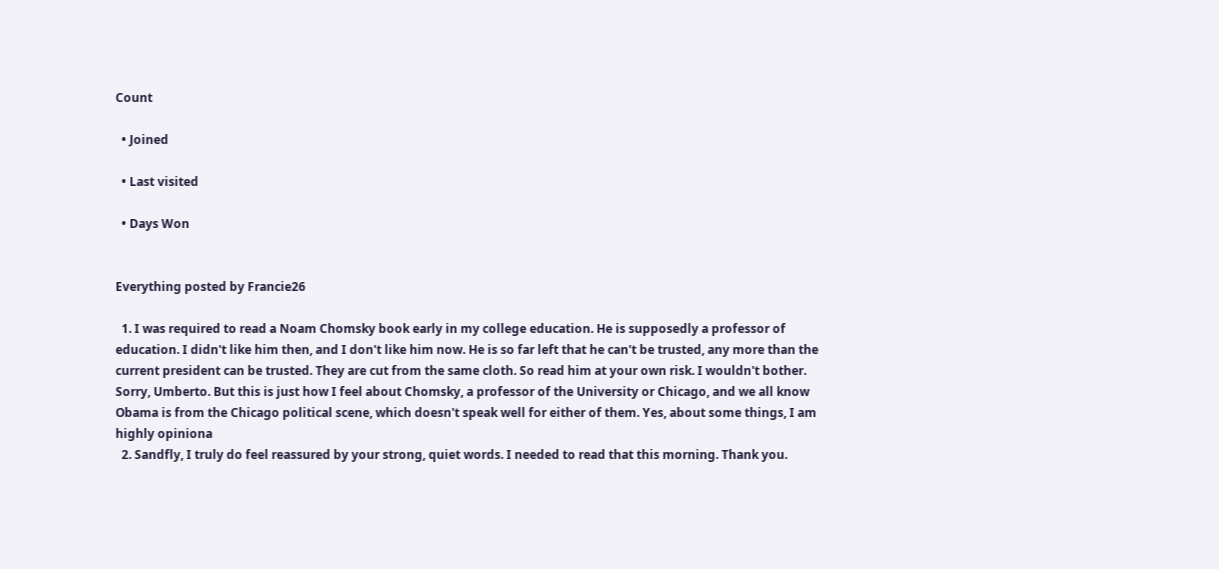Count

  • Joined

  • Last visited

  • Days Won


Everything posted by Francie26

  1. I was required to read a Noam Chomsky book early in my college education. He is supposedly a professor of education. I didn't like him then, and I don't like him now. He is so far left that he can't be trusted, any more than the current president can be trusted. They are cut from the same cloth. So read him at your own risk. I wouldn't bother. Sorry, Umberto. But this is just how I feel about Chomsky, a professor of the University or Chicago, and we all know Obama is from the Chicago political scene, which doesn't speak well for either of them. Yes, about some things, I am highly opiniona
  2. Sandfly, I truly do feel reassured by your strong, quiet words. I needed to read that this morning. Thank you.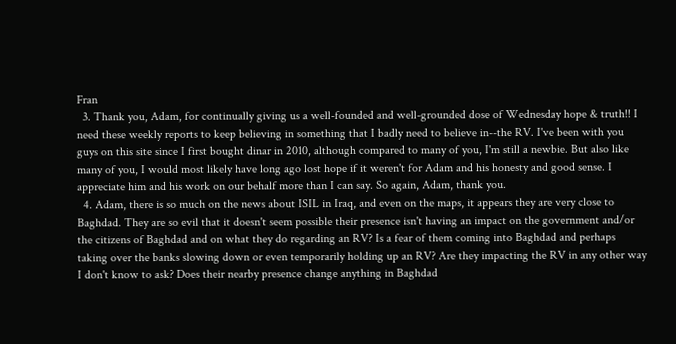Fran
  3. Thank you, Adam, for continually giving us a well-founded and well-grounded dose of Wednesday hope & truth!! I need these weekly reports to keep believing in something that I badly need to believe in--the RV. I've been with you guys on this site since I first bought dinar in 2010, although compared to many of you, I'm still a newbie. But also like many of you, I would most likely have long ago lost hope if it weren't for Adam and his honesty and good sense. I appreciate him and his work on our behalf more than I can say. So again, Adam, thank you.
  4. Adam, there is so much on the news about ISIL in Iraq, and even on the maps, it appears they are very close to Baghdad. They are so evil that it doesn't seem possible their presence isn't having an impact on the government and/or the citizens of Baghdad and on what they do regarding an RV? Is a fear of them coming into Baghdad and perhaps taking over the banks slowing down or even temporarily holding up an RV? Are they impacting the RV in any other way I don't know to ask? Does their nearby presence change anything in Baghdad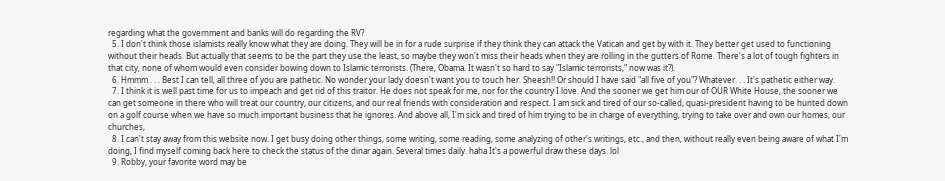regarding what the government and banks will do regarding the RV?
  5. I don't think those islamists really know what they are doing. They will be in for a rude surprise if they think they can attack the Vatican and get by with it. They better get used to functioning without their heads. But actually that seems to be the part they use the least, so maybe they won't miss their heads when they are rolling in the gutters of Rome. There's a lot of tough fighters in that city, none of whom would even consider bowing down to Islamic terrorists. (There, Obama. It wasn't so hard to say "Islamic terrorists," now was it?).
  6. Hmmm . . . Best I can tell, all three of you are pathetic. No wonder your lady doesn't want you to touch her. Sheesh!! Or should I have said "all five of you"? Whatever. . . It's pathetic either way.
  7. I think it is well past time for us to impeach and get rid of this traitor. He does not speak for me, nor for the country I love. And the sooner we get him our of OUR White House, the sooner we can get someone in there who will treat our country, our citizens, and our real friends with consideration and respect. I am sick and tired of our so-called, quasi-president having to be hunted down on a golf course when we have so much important business that he ignores. And above all, I'm sick and tired of him trying to be in charge of everything, trying to take over and own our homes, our churches,
  8. I can't stay away from this website now. I get busy doing other things, some writing, some reading, some analyzing of other's writings, etc., and then, without really even being aware of what I'm doing, I find myself coming back here to check the status of the dinar again. Several times daily. haha It's a powerful draw these days. lol
  9. Robby, your favorite word may be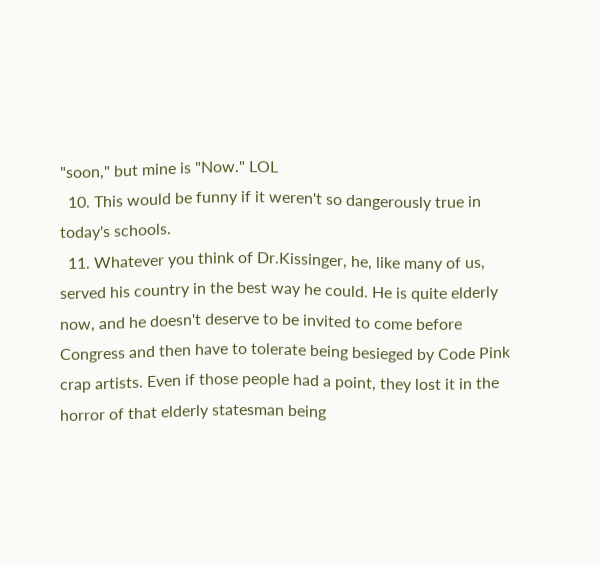"soon," but mine is "Now." LOL
  10. This would be funny if it weren't so dangerously true in today's schools.
  11. Whatever you think of Dr.Kissinger, he, like many of us, served his country in the best way he could. He is quite elderly now, and he doesn't deserve to be invited to come before Congress and then have to tolerate being besieged by Code Pink crap artists. Even if those people had a point, they lost it in the horror of that elderly statesman being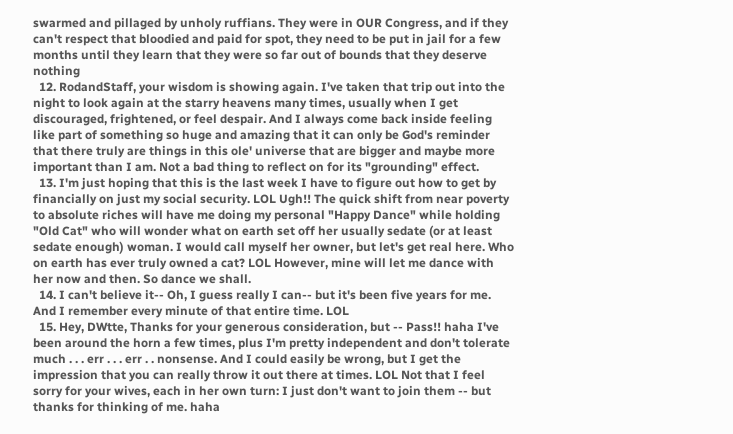swarmed and pillaged by unholy ruffians. They were in OUR Congress, and if they can't respect that bloodied and paid for spot, they need to be put in jail for a few months until they learn that they were so far out of bounds that they deserve nothing
  12. RodandStaff, your wisdom is showing again. I've taken that trip out into the night to look again at the starry heavens many times, usually when I get discouraged, frightened, or feel despair. And I always come back inside feeling like part of something so huge and amazing that it can only be God's reminder that there truly are things in this ole' universe that are bigger and maybe more important than I am. Not a bad thing to reflect on for its "grounding" effect.
  13. I'm just hoping that this is the last week I have to figure out how to get by financially on just my social security. LOL Ugh!! The quick shift from near poverty to absolute riches will have me doing my personal "Happy Dance" while holding "Old Cat" who will wonder what on earth set off her usually sedate (or at least sedate enough) woman. I would call myself her owner, but let's get real here. Who on earth has ever truly owned a cat? LOL However, mine will let me dance with her now and then. So dance we shall.
  14. I can't believe it-- Oh, I guess really I can-- but it's been five years for me. And I remember every minute of that entire time. LOL
  15. Hey, DWtte, Thanks for your generous consideration, but -- Pass!! haha I've been around the horn a few times, plus I'm pretty independent and don't tolerate much . . . err . . . err . . nonsense. And I could easily be wrong, but I get the impression that you can really throw it out there at times. LOL Not that I feel sorry for your wives, each in her own turn: I just don't want to join them -- but thanks for thinking of me. haha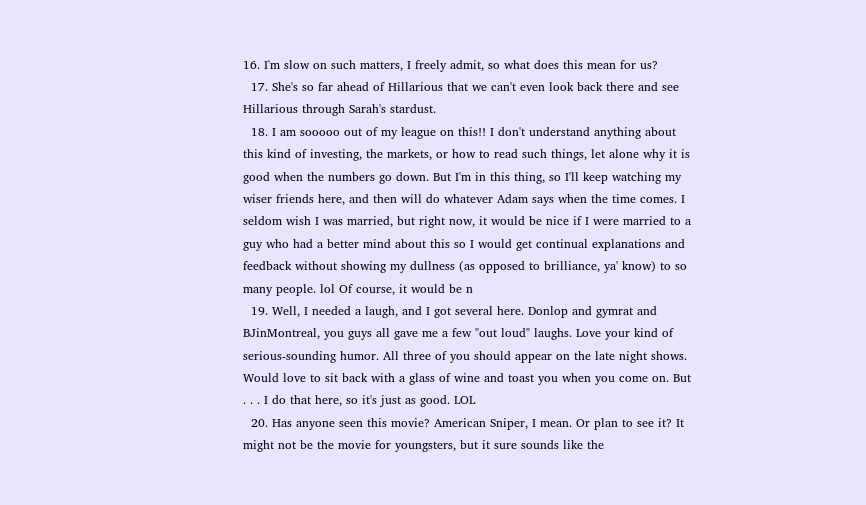16. I'm slow on such matters, I freely admit, so what does this mean for us?
  17. She's so far ahead of Hillarious that we can't even look back there and see Hillarious through Sarah's stardust.
  18. I am sooooo out of my league on this!! I don't understand anything about this kind of investing, the markets, or how to read such things, let alone why it is good when the numbers go down. But I'm in this thing, so I'll keep watching my wiser friends here, and then will do whatever Adam says when the time comes. I seldom wish I was married, but right now, it would be nice if I were married to a guy who had a better mind about this so I would get continual explanations and feedback without showing my dullness (as opposed to brilliance, ya' know) to so many people. lol Of course, it would be n
  19. Well, I needed a laugh, and I got several here. Donlop and gymrat and BJinMontreal, you guys all gave me a few "out loud" laughs. Love your kind of serious-sounding humor. All three of you should appear on the late night shows. Would love to sit back with a glass of wine and toast you when you come on. But . . . I do that here, so it's just as good. LOL
  20. Has anyone seen this movie? American Sniper, I mean. Or plan to see it? It might not be the movie for youngsters, but it sure sounds like the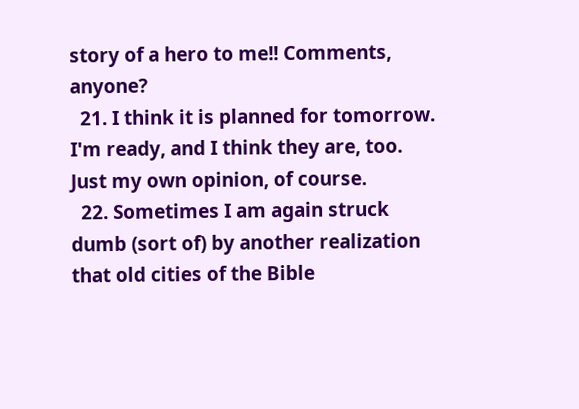story of a hero to me!! Comments, anyone?
  21. I think it is planned for tomorrow. I'm ready, and I think they are, too. Just my own opinion, of course.
  22. Sometimes I am again struck dumb (sort of) by another realization that old cities of the Bible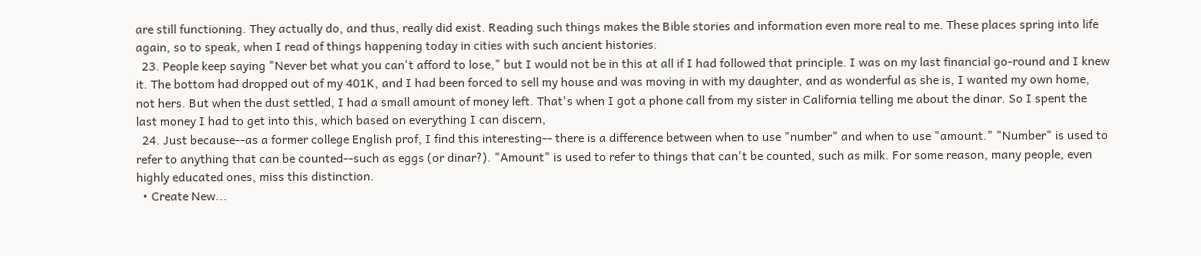are still functioning. They actually do, and thus, really did exist. Reading such things makes the Bible stories and information even more real to me. These places spring into life again, so to speak, when I read of things happening today in cities with such ancient histories.
  23. People keep saying "Never bet what you can't afford to lose," but I would not be in this at all if I had followed that principle. I was on my last financial go-round and I knew it. The bottom had dropped out of my 401K, and I had been forced to sell my house and was moving in with my daughter, and as wonderful as she is, I wanted my own home, not hers. But when the dust settled, I had a small amount of money left. That's when I got a phone call from my sister in California telling me about the dinar. So I spent the last money I had to get into this, which based on everything I can discern,
  24. Just because--as a former college English prof, I find this interesting-- there is a difference between when to use "number" and when to use "amount." "Number" is used to refer to anything that can be counted--such as eggs (or dinar?). "Amount" is used to refer to things that can't be counted, such as milk. For some reason, many people, even highly educated ones, miss this distinction.
  • Create New...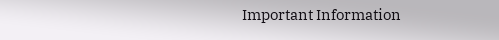Important Information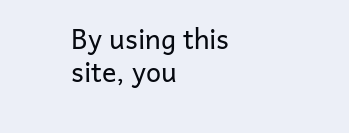By using this site, you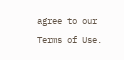agree to our Terms of Use.